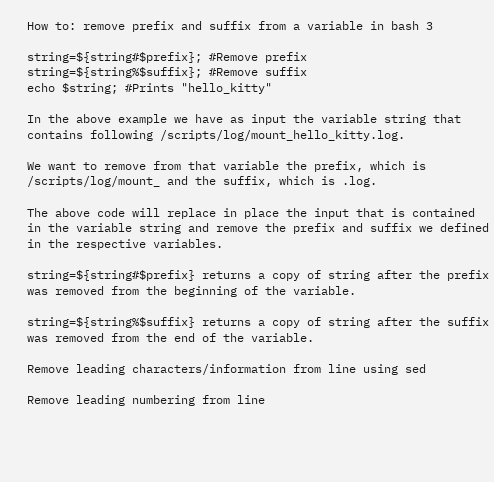How to: remove prefix and suffix from a variable in bash 3

string=${string#$prefix}; #Remove prefix
string=${string%$suffix}; #Remove suffix
echo $string; #Prints "hello_kitty"

In the above example we have as input the variable string that contains following /scripts/log/mount_hello_kitty.log.

We want to remove from that variable the prefix, which is /scripts/log/mount_ and the suffix, which is .log.

The above code will replace in place the input that is contained in the variable string and remove the prefix and suffix we defined in the respective variables.

string=${string#$prefix} returns a copy of string after the prefix was removed from the beginning of the variable.

string=${string%$suffix} returns a copy of string after the suffix was removed from the end of the variable.

Remove leading characters/information from line using sed

Remove leading numbering from line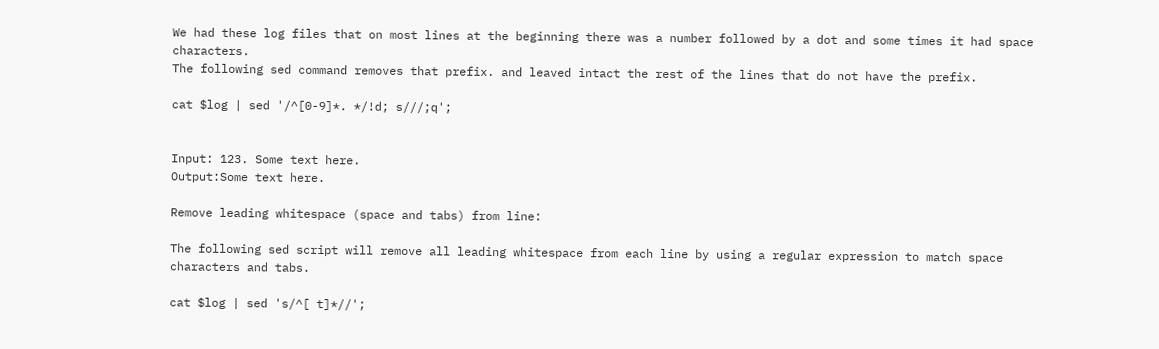We had these log files that on most lines at the beginning there was a number followed by a dot and some times it had space characters.
The following sed command removes that prefix. and leaved intact the rest of the lines that do not have the prefix.

cat $log | sed '/^[0-9]*. */!d; s///;q';


Input: 123. Some text here.
Output:Some text here.

Remove leading whitespace (space and tabs) from line:

The following sed script will remove all leading whitespace from each line by using a regular expression to match space characters and tabs.

cat $log | sed 's/^[ t]*//';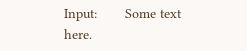Input:       Some text here.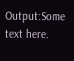Output:Some text here.